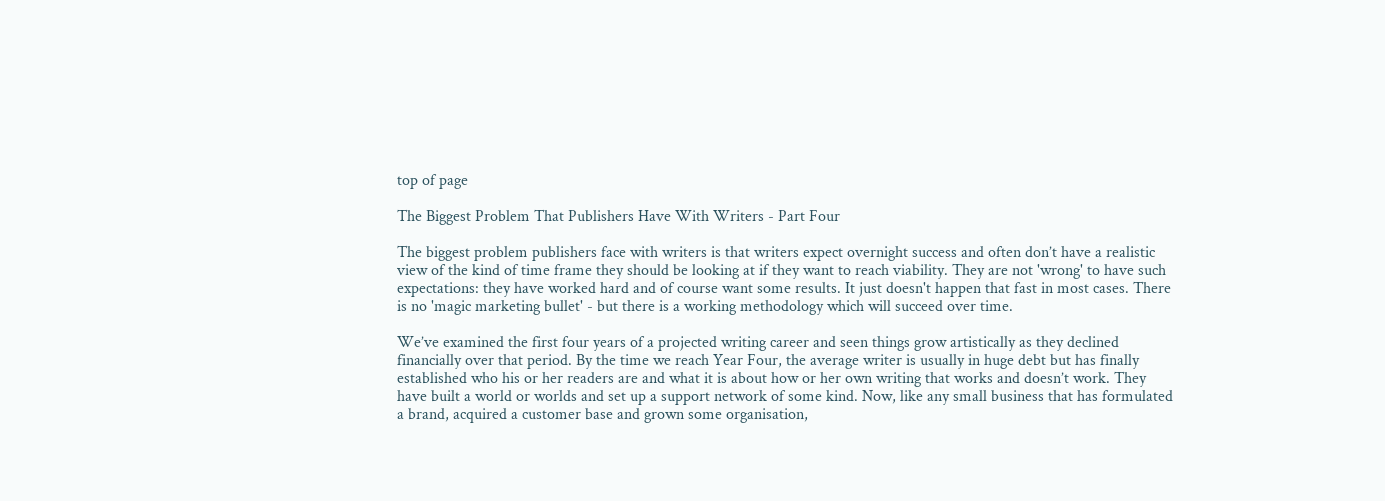top of page

The Biggest Problem That Publishers Have With Writers - Part Four

The biggest problem publishers face with writers is that writers expect overnight success and often don’t have a realistic view of the kind of time frame they should be looking at if they want to reach viability. They are not 'wrong' to have such expectations: they have worked hard and of course want some results. It just doesn't happen that fast in most cases. There is no 'magic marketing bullet' - but there is a working methodology which will succeed over time.

We’ve examined the first four years of a projected writing career and seen things grow artistically as they declined financially over that period. By the time we reach Year Four, the average writer is usually in huge debt but has finally established who his or her readers are and what it is about how or her own writing that works and doesn’t work. They have built a world or worlds and set up a support network of some kind. Now, like any small business that has formulated a brand, acquired a customer base and grown some organisation,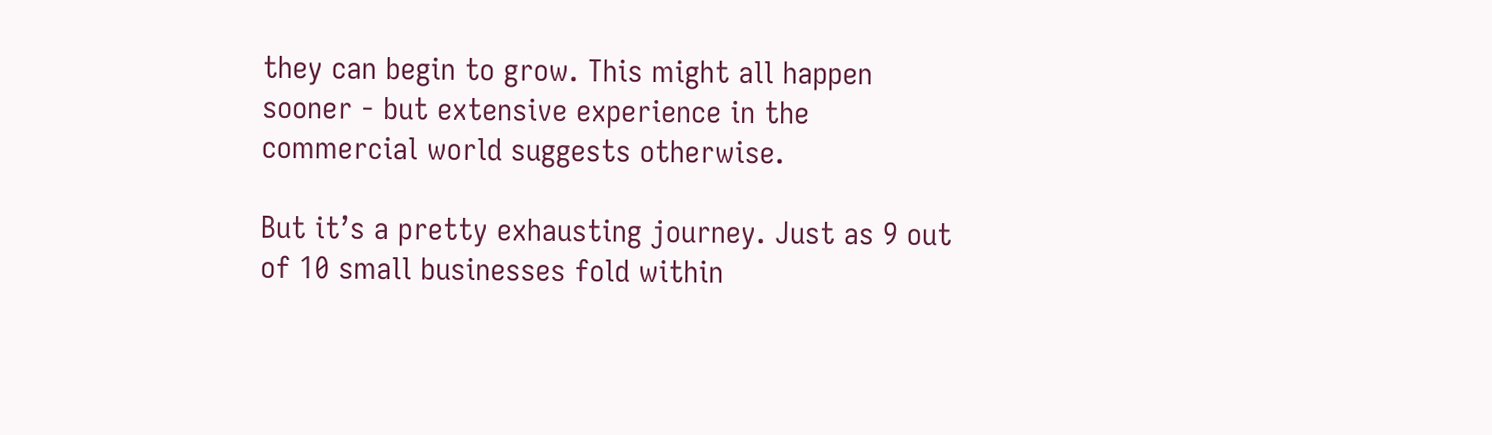they can begin to grow. This might all happen sooner - but extensive experience in the commercial world suggests otherwise.

But it’s a pretty exhausting journey. Just as 9 out of 10 small businesses fold within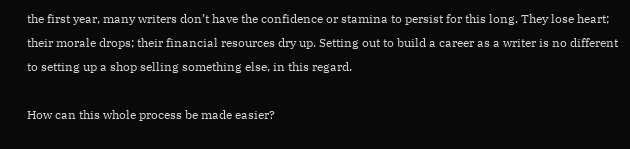the first year, many writers don’t have the confidence or stamina to persist for this long. They lose heart; their morale drops; their financial resources dry up. Setting out to build a career as a writer is no different to setting up a shop selling something else, in this regard.

How can this whole process be made easier?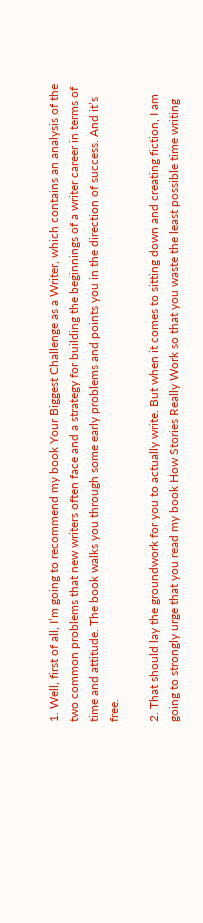1. Well, first of all, I’m going to recommend my book Your Biggest Challenge as a Writer, which contains an analysis of the two common problems that new writers often face and a strategy for building the beginnings of a writer career in terms of time and attitude. The book walks you through some early problems and points you in the direction of success. And it’s free.

2. That should lay the groundwork for you to actually write. But when it comes to sitting down and creating fiction, I am going to strongly urge that you read my book How Stories Really Work so that you waste the least possible time writing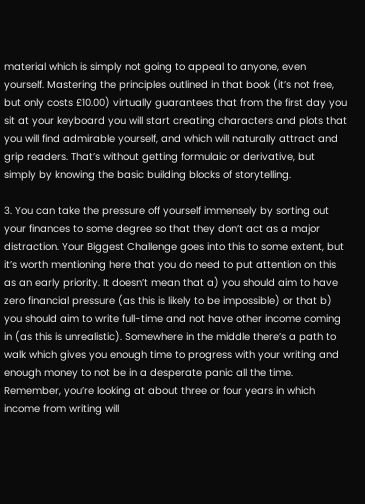material which is simply not going to appeal to anyone, even yourself. Mastering the principles outlined in that book (it’s not free, but only costs £10.00) virtually guarantees that from the first day you sit at your keyboard you will start creating characters and plots that you will find admirable yourself, and which will naturally attract and grip readers. That’s without getting formulaic or derivative, but simply by knowing the basic building blocks of storytelling.

3. You can take the pressure off yourself immensely by sorting out your finances to some degree so that they don’t act as a major distraction. Your Biggest Challenge goes into this to some extent, but it’s worth mentioning here that you do need to put attention on this as an early priority. It doesn’t mean that a) you should aim to have zero financial pressure (as this is likely to be impossible) or that b) you should aim to write full-time and not have other income coming in (as this is unrealistic). Somewhere in the middle there’s a path to walk which gives you enough time to progress with your writing and enough money to not be in a desperate panic all the time. Remember, you’re looking at about three or four years in which income from writing will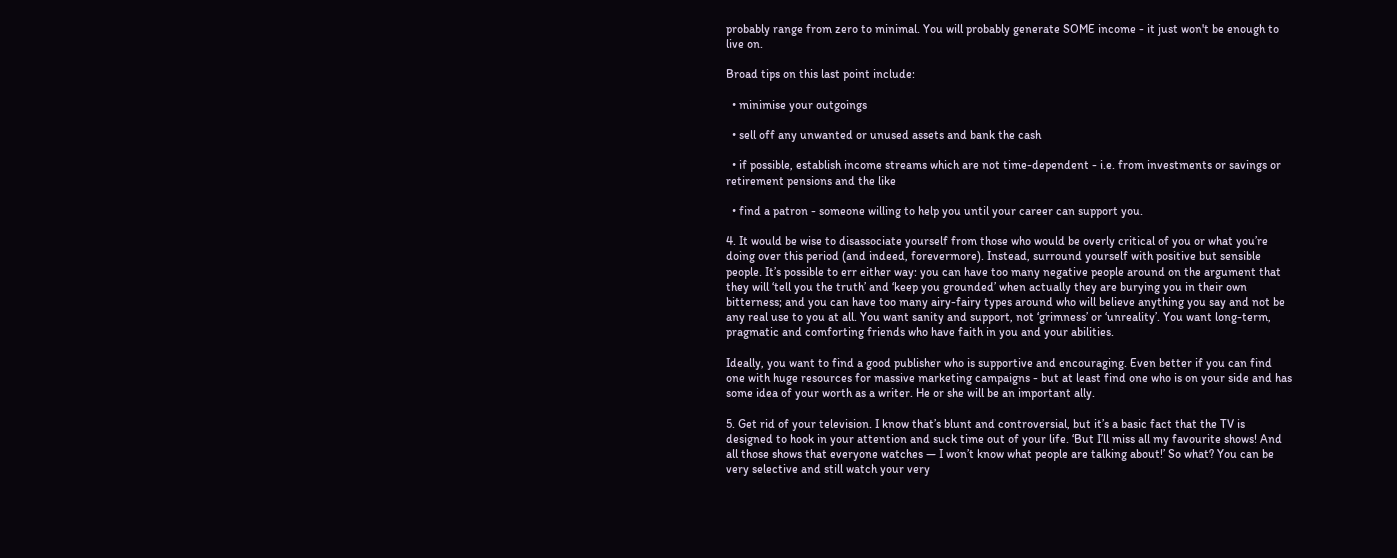probably range from zero to minimal. You will probably generate SOME income - it just won't be enough to live on.

Broad tips on this last point include:

  • minimise your outgoings

  • sell off any unwanted or unused assets and bank the cash

  • if possible, establish income streams which are not time-dependent - i.e. from investments or savings or retirement pensions and the like

  • find a patron - someone willing to help you until your career can support you.

4. It would be wise to disassociate yourself from those who would be overly critical of you or what you’re doing over this period (and indeed, forevermore). Instead, surround yourself with positive but sensible people. It’s possible to err either way: you can have too many negative people around on the argument that they will ‘tell you the truth’ and ‘keep you grounded’ when actually they are burying you in their own bitterness; and you can have too many airy-fairy types around who will believe anything you say and not be any real use to you at all. You want sanity and support, not ‘grimness’ or ‘unreality’. You want long-term, pragmatic and comforting friends who have faith in you and your abilities.

Ideally, you want to find a good publisher who is supportive and encouraging. Even better if you can find one with huge resources for massive marketing campaigns - but at least find one who is on your side and has some idea of your worth as a writer. He or she will be an important ally.

5. Get rid of your television. I know that’s blunt and controversial, but it’s a basic fact that the TV is designed to hook in your attention and suck time out of your life. ‘But I’ll miss all my favourite shows! And all those shows that everyone watches — I won’t know what people are talking about!’ So what? You can be very selective and still watch your very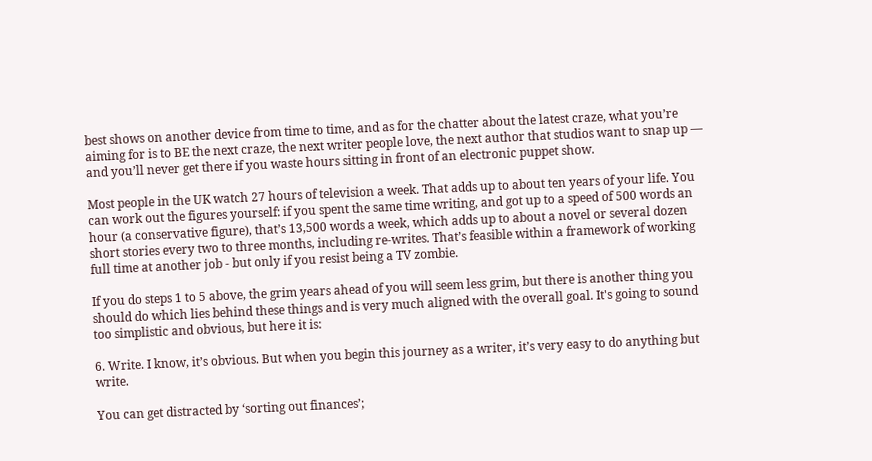best shows on another device from time to time, and as for the chatter about the latest craze, what you’re aiming for is to BE the next craze, the next writer people love, the next author that studios want to snap up — and you’ll never get there if you waste hours sitting in front of an electronic puppet show.

Most people in the UK watch 27 hours of television a week. That adds up to about ten years of your life. You can work out the figures yourself: if you spent the same time writing, and got up to a speed of 500 words an hour (a conservative figure), that’s 13,500 words a week, which adds up to about a novel or several dozen short stories every two to three months, including re-writes. That’s feasible within a framework of working full time at another job - but only if you resist being a TV zombie.

If you do steps 1 to 5 above, the grim years ahead of you will seem less grim, but there is another thing you should do which lies behind these things and is very much aligned with the overall goal. It's going to sound too simplistic and obvious, but here it is:

6. Write. I know, it’s obvious. But when you begin this journey as a writer, it’s very easy to do anything but write.

You can get distracted by ‘sorting out finances’;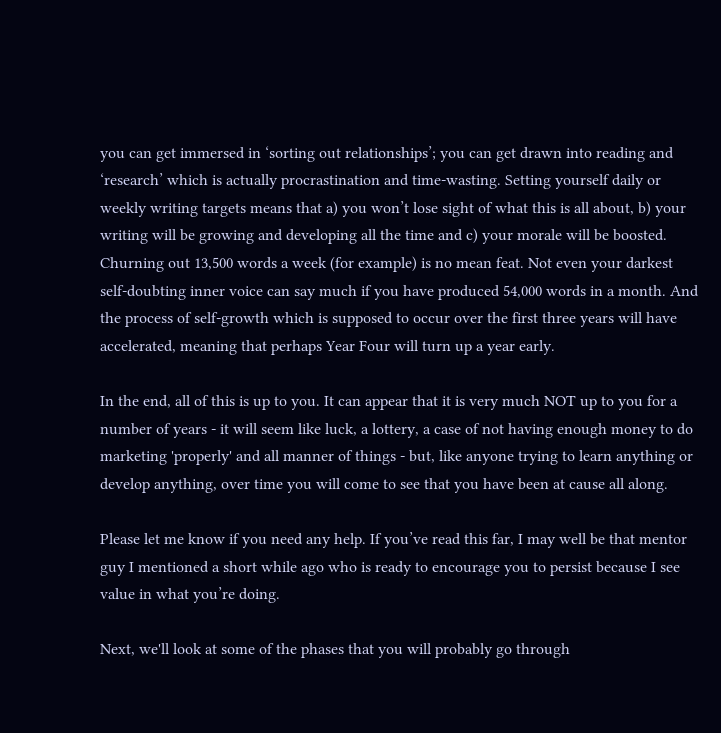you can get immersed in ‘sorting out relationships’; you can get drawn into reading and ‘research’ which is actually procrastination and time-wasting. Setting yourself daily or weekly writing targets means that a) you won’t lose sight of what this is all about, b) your writing will be growing and developing all the time and c) your morale will be boosted. Churning out 13,500 words a week (for example) is no mean feat. Not even your darkest self-doubting inner voice can say much if you have produced 54,000 words in a month. And the process of self-growth which is supposed to occur over the first three years will have accelerated, meaning that perhaps Year Four will turn up a year early.

In the end, all of this is up to you. It can appear that it is very much NOT up to you for a number of years - it will seem like luck, a lottery, a case of not having enough money to do marketing 'properly' and all manner of things - but, like anyone trying to learn anything or develop anything, over time you will come to see that you have been at cause all along.

Please let me know if you need any help. If you’ve read this far, I may well be that mentor guy I mentioned a short while ago who is ready to encourage you to persist because I see value in what you’re doing.

Next, we'll look at some of the phases that you will probably go through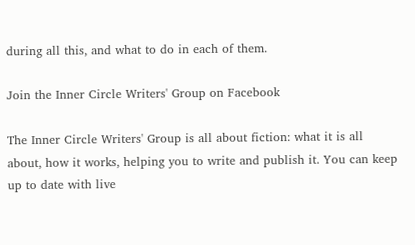during all this, and what to do in each of them.

Join the Inner Circle Writers' Group on Facebook

The Inner Circle Writers' Group is all about fiction: what it is all about, how it works, helping you to write and publish it. You can keep up to date with live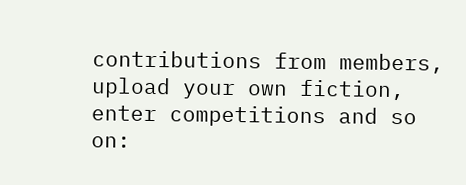contributions from members, upload your own fiction, enter competitions and so on: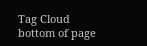Tag Cloud
bottom of page